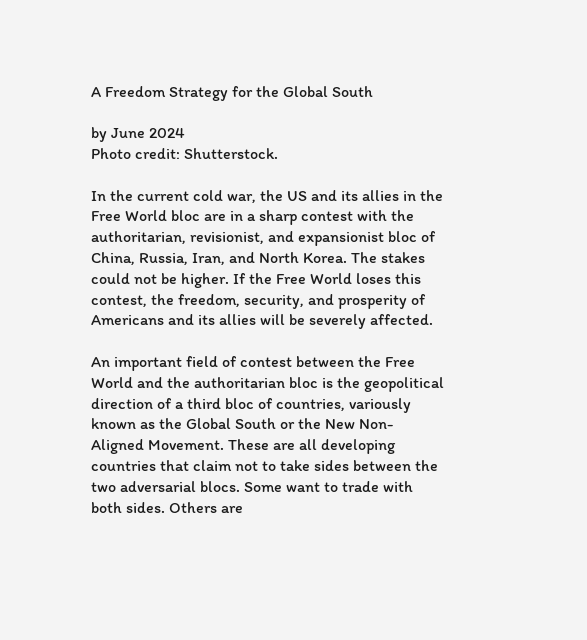A Freedom Strategy for the Global South

by June 2024
Photo credit: Shutterstock.

In the current cold war, the US and its allies in the Free World bloc are in a sharp contest with the authoritarian, revisionist, and expansionist bloc of China, Russia, Iran, and North Korea. The stakes could not be higher. If the Free World loses this contest, the freedom, security, and prosperity of Americans and its allies will be severely affected.

An important field of contest between the Free World and the authoritarian bloc is the geopolitical direction of a third bloc of countries, variously known as the Global South or the New Non-Aligned Movement. These are all developing countries that claim not to take sides between the two adversarial blocs. Some want to trade with both sides. Others are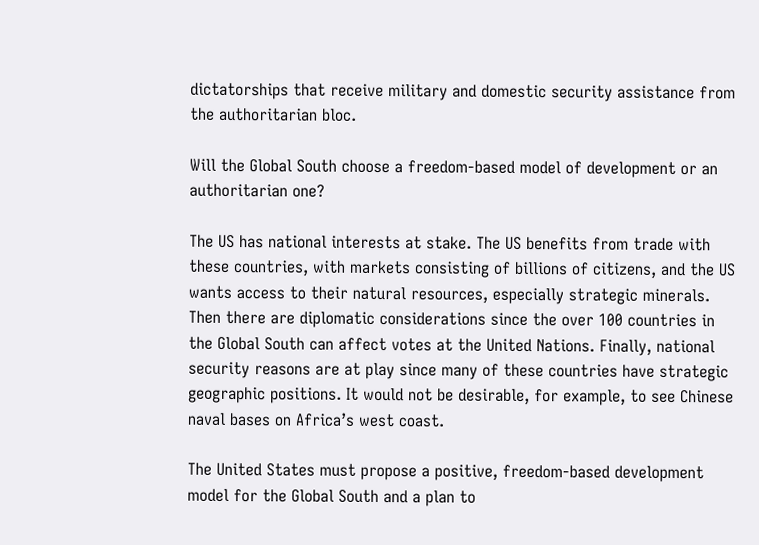dictatorships that receive military and domestic security assistance from the authoritarian bloc.

Will the Global South choose a freedom-based model of development or an authoritarian one?

The US has national interests at stake. The US benefits from trade with these countries, with markets consisting of billions of citizens, and the US wants access to their natural resources, especially strategic minerals. Then there are diplomatic considerations since the over 100 countries in the Global South can affect votes at the United Nations. Finally, national security reasons are at play since many of these countries have strategic geographic positions. It would not be desirable, for example, to see Chinese naval bases on Africa’s west coast.

The United States must propose a positive, freedom-based development model for the Global South and a plan to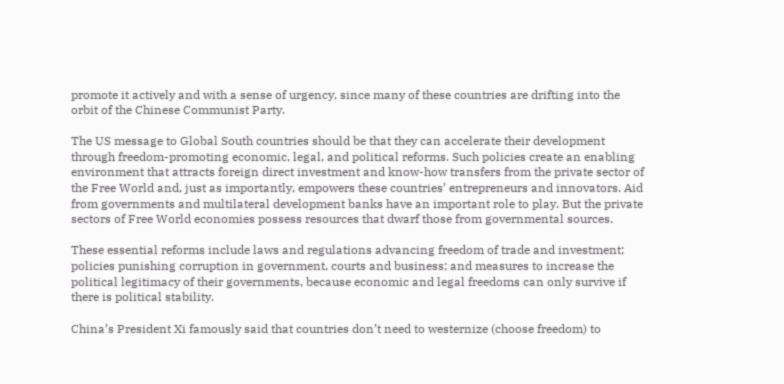promote it actively and with a sense of urgency, since many of these countries are drifting into the orbit of the Chinese Communist Party.

The US message to Global South countries should be that they can accelerate their development through freedom-promoting economic, legal, and political reforms. Such policies create an enabling environment that attracts foreign direct investment and know-how transfers from the private sector of the Free World and, just as importantly, empowers these countries’ entrepreneurs and innovators. Aid from governments and multilateral development banks have an important role to play. But the private sectors of Free World economies possess resources that dwarf those from governmental sources.

These essential reforms include laws and regulations advancing freedom of trade and investment; policies punishing corruption in government, courts and business; and measures to increase the political legitimacy of their governments, because economic and legal freedoms can only survive if there is political stability.

China’s President Xi famously said that countries don’t need to westernize (choose freedom) to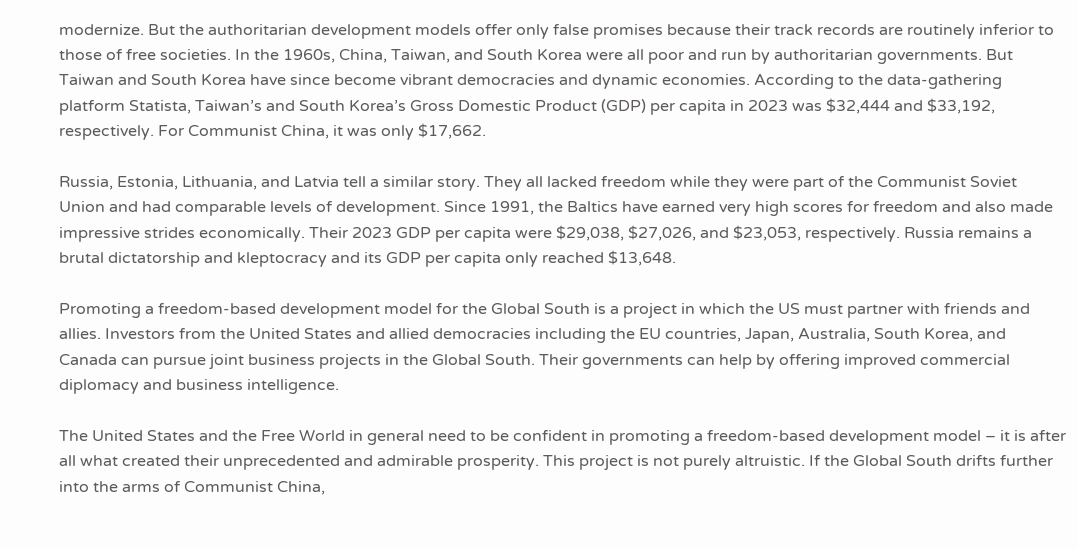modernize. But the authoritarian development models offer only false promises because their track records are routinely inferior to those of free societies. In the 1960s, China, Taiwan, and South Korea were all poor and run by authoritarian governments. But Taiwan and South Korea have since become vibrant democracies and dynamic economies. According to the data-gathering platform Statista, Taiwan’s and South Korea’s Gross Domestic Product (GDP) per capita in 2023 was $32,444 and $33,192, respectively. For Communist China, it was only $17,662.

Russia, Estonia, Lithuania, and Latvia tell a similar story. They all lacked freedom while they were part of the Communist Soviet Union and had comparable levels of development. Since 1991, the Baltics have earned very high scores for freedom and also made impressive strides economically. Their 2023 GDP per capita were $29,038, $27,026, and $23,053, respectively. Russia remains a brutal dictatorship and kleptocracy and its GDP per capita only reached $13,648.

Promoting a freedom-based development model for the Global South is a project in which the US must partner with friends and allies. Investors from the United States and allied democracies including the EU countries, Japan, Australia, South Korea, and Canada can pursue joint business projects in the Global South. Their governments can help by offering improved commercial diplomacy and business intelligence.

The United States and the Free World in general need to be confident in promoting a freedom-based development model – it is after all what created their unprecedented and admirable prosperity. This project is not purely altruistic. If the Global South drifts further into the arms of Communist China,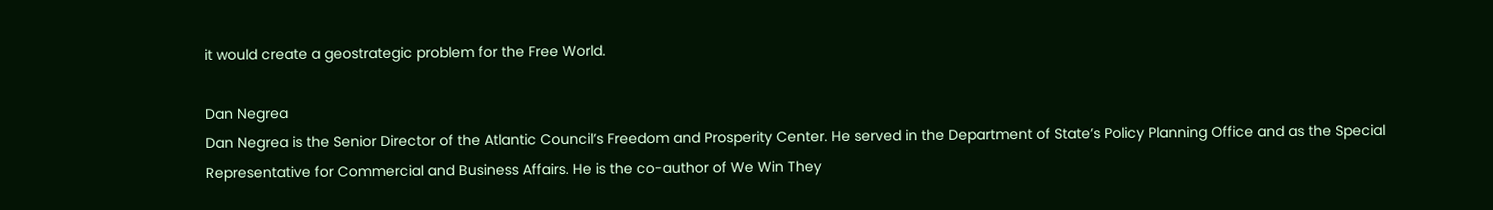it would create a geostrategic problem for the Free World.

Dan Negrea
Dan Negrea is the Senior Director of the Atlantic Council’s Freedom and Prosperity Center. He served in the Department of State’s Policy Planning Office and as the Special Representative for Commercial and Business Affairs. He is the co-author of We Win They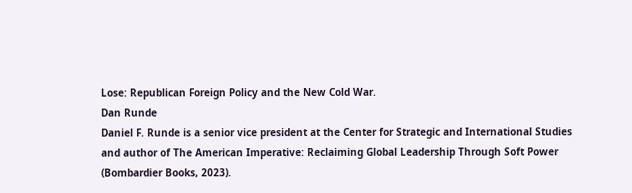Lose: Republican Foreign Policy and the New Cold War.
Dan Runde
Daniel F. Runde is a senior vice president at the Center for Strategic and International Studies and author of The American Imperative: Reclaiming Global Leadership Through Soft Power (Bombardier Books, 2023).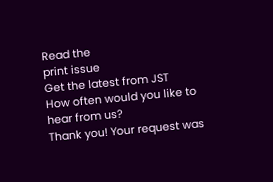Read the
print issue
Get the latest from JST
How often would you like to hear from us?
Thank you! Your request was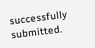successfully submitted.